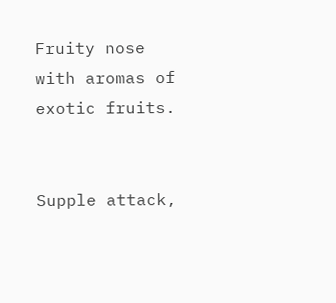Fruity nose with aromas of exotic fruits.


Supple attack,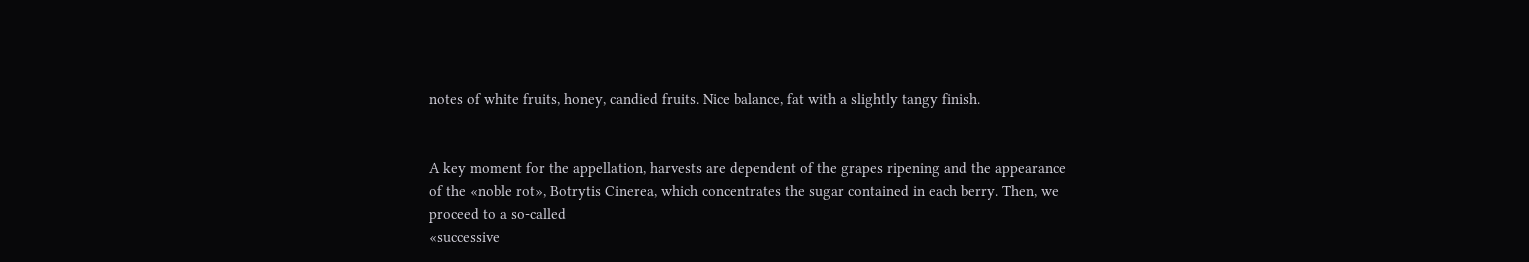notes of white fruits, honey, candied fruits. Nice balance, fat with a slightly tangy finish.


A key moment for the appellation, harvests are dependent of the grapes ripening and the appearance of the «noble rot», Botrytis Cinerea, which concentrates the sugar contained in each berry. Then, we proceed to a so-called
«successive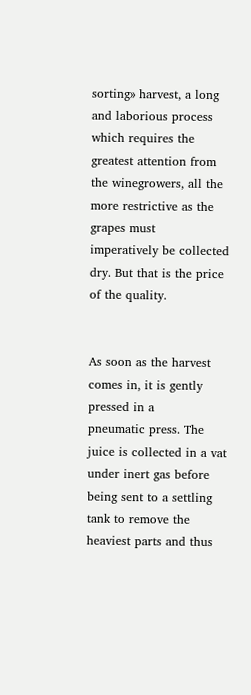sorting» harvest, a long and laborious process which requires the greatest attention from the winegrowers, all the more restrictive as the grapes must
imperatively be collected dry. But that is the price of the quality.


As soon as the harvest comes in, it is gently pressed in a
pneumatic press. The juice is collected in a vat under inert gas before being sent to a settling tank to remove the heaviest parts and thus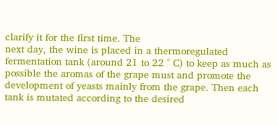clarify it for the first time. The
next day, the wine is placed in a thermoregulated fermentation tank (around 21 to 22 ° C) to keep as much as possible the aromas of the grape must and promote the
development of yeasts mainly from the grape. Then each tank is mutated according to the desired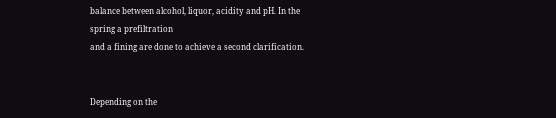balance between alcohol, liquor, acidity and pH. In the spring a prefiltration
and a fining are done to achieve a second clarification.


Depending on the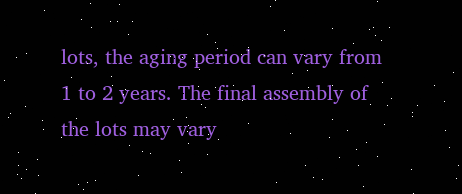lots, the aging period can vary from 1 to 2 years. The final assembly of the lots may vary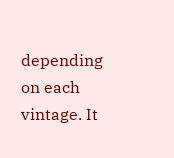depending on each vintage. It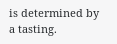is determined by a tasting.